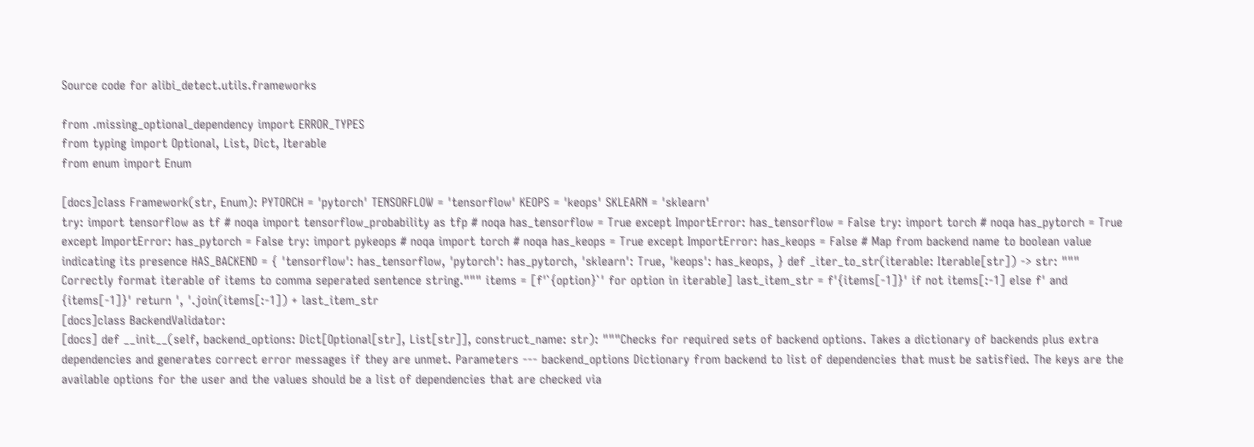Source code for alibi_detect.utils.frameworks

from .missing_optional_dependency import ERROR_TYPES
from typing import Optional, List, Dict, Iterable
from enum import Enum

[docs]class Framework(str, Enum): PYTORCH = 'pytorch' TENSORFLOW = 'tensorflow' KEOPS = 'keops' SKLEARN = 'sklearn'
try: import tensorflow as tf # noqa import tensorflow_probability as tfp # noqa has_tensorflow = True except ImportError: has_tensorflow = False try: import torch # noqa has_pytorch = True except ImportError: has_pytorch = False try: import pykeops # noqa import torch # noqa has_keops = True except ImportError: has_keops = False # Map from backend name to boolean value indicating its presence HAS_BACKEND = { 'tensorflow': has_tensorflow, 'pytorch': has_pytorch, 'sklearn': True, 'keops': has_keops, } def _iter_to_str(iterable: Iterable[str]) -> str: """ Correctly format iterable of items to comma seperated sentence string.""" items = [f'`{option}`' for option in iterable] last_item_str = f'{items[-1]}' if not items[:-1] else f' and {items[-1]}' return ', '.join(items[:-1]) + last_item_str
[docs]class BackendValidator:
[docs] def __init__(self, backend_options: Dict[Optional[str], List[str]], construct_name: str): """Checks for required sets of backend options. Takes a dictionary of backends plus extra dependencies and generates correct error messages if they are unmet. Parameters --- backend_options Dictionary from backend to list of dependencies that must be satisfied. The keys are the available options for the user and the values should be a list of dependencies that are checked via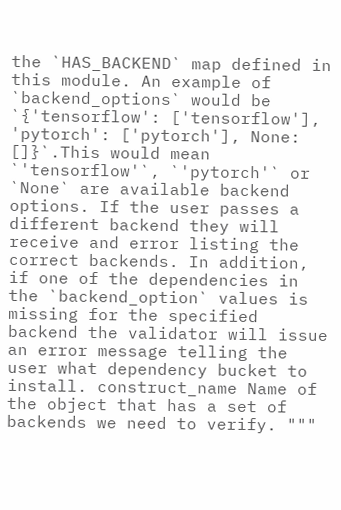the `HAS_BACKEND` map defined in this module. An example of `backend_options` would be `{'tensorflow': ['tensorflow'], 'pytorch': ['pytorch'], None: []}`.This would mean `'tensorflow'`, `'pytorch'` or `None` are available backend options. If the user passes a different backend they will receive and error listing the correct backends. In addition, if one of the dependencies in the `backend_option` values is missing for the specified backend the validator will issue an error message telling the user what dependency bucket to install. construct_name Name of the object that has a set of backends we need to verify. """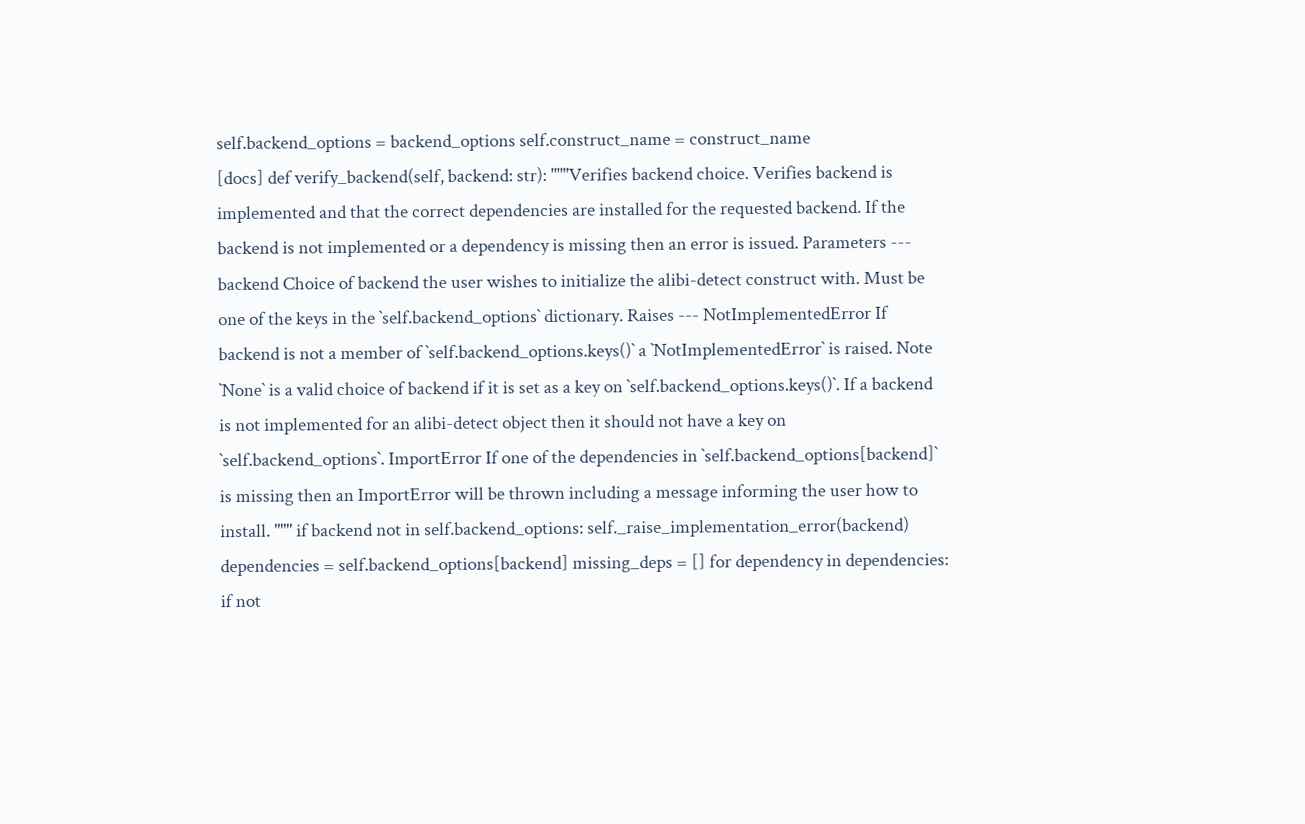self.backend_options = backend_options self.construct_name = construct_name
[docs] def verify_backend(self, backend: str): """Verifies backend choice. Verifies backend is implemented and that the correct dependencies are installed for the requested backend. If the backend is not implemented or a dependency is missing then an error is issued. Parameters --- backend Choice of backend the user wishes to initialize the alibi-detect construct with. Must be one of the keys in the `self.backend_options` dictionary. Raises --- NotImplementedError If backend is not a member of `self.backend_options.keys()` a `NotImplementedError` is raised. Note `None` is a valid choice of backend if it is set as a key on `self.backend_options.keys()`. If a backend is not implemented for an alibi-detect object then it should not have a key on `self.backend_options`. ImportError If one of the dependencies in `self.backend_options[backend]` is missing then an ImportError will be thrown including a message informing the user how to install. """ if backend not in self.backend_options: self._raise_implementation_error(backend) dependencies = self.backend_options[backend] missing_deps = [] for dependency in dependencies: if not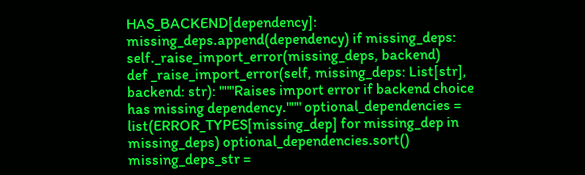HAS_BACKEND[dependency]: missing_deps.append(dependency) if missing_deps: self._raise_import_error(missing_deps, backend)
def _raise_import_error(self, missing_deps: List[str], backend: str): """Raises import error if backend choice has missing dependency.""" optional_dependencies = list(ERROR_TYPES[missing_dep] for missing_dep in missing_deps) optional_dependencies.sort() missing_deps_str =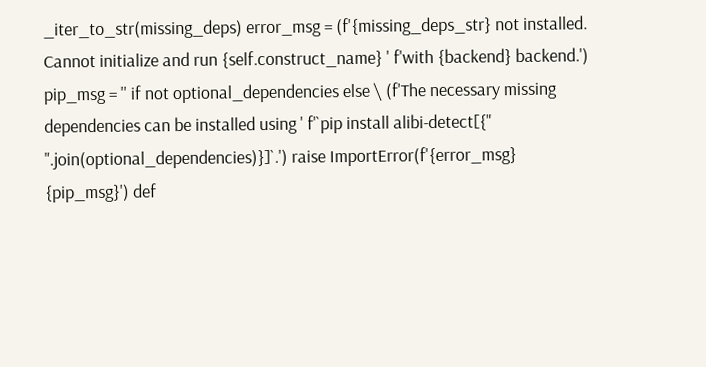_iter_to_str(missing_deps) error_msg = (f'{missing_deps_str} not installed. Cannot initialize and run {self.construct_name} ' f'with {backend} backend.') pip_msg = '' if not optional_dependencies else \ (f'The necessary missing dependencies can be installed using ' f'`pip install alibi-detect[{" ".join(optional_dependencies)}]`.') raise ImportError(f'{error_msg} {pip_msg}') def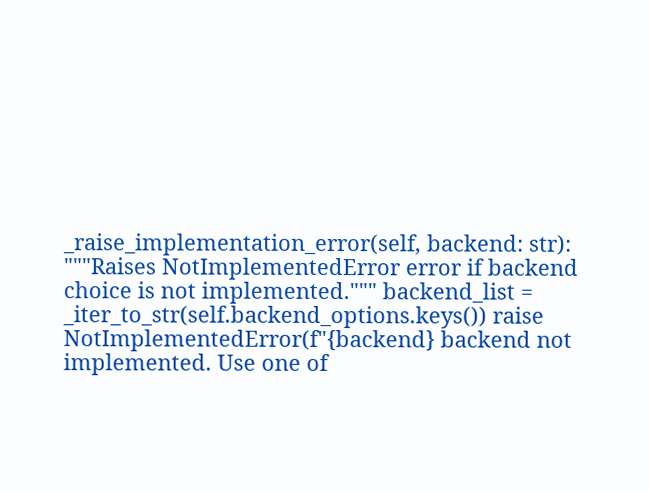_raise_implementation_error(self, backend: str): """Raises NotImplementedError error if backend choice is not implemented.""" backend_list = _iter_to_str(self.backend_options.keys()) raise NotImplementedError(f"{backend} backend not implemented. Use one of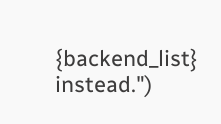{backend_list} instead.")